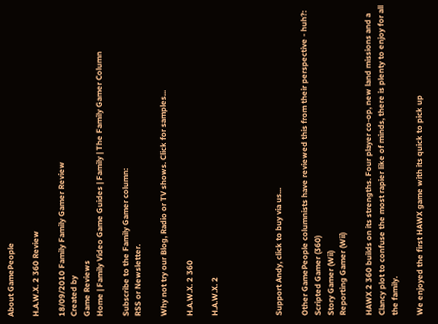About GamePeople

H.A.W.X. 2 360 Review

18/09/2010 Family Family Gamer Review
Created by
Game Reviews
Home | Family Video Game Guides | Family | The Family Gamer Column

Subscribe to the Family Gamer column:
RSS or Newsletter.

Why not try our Blog, Radio or TV shows. Click for samples...

H.A.W.X. 2 360

H.A.W.X. 2




Support Andy, click to buy via us...

Other GamePeople columnists have reviewed this from their perspective - huh?:
Scripted Gamer (360)
Story Gamer (Wii)
Reporting Gamer (Wii)

HAWX 2 360 builds on its strengths. Four player co-op, new land missions and a Clancy plot to confuse the most rapier like of minds, there is plenty to enjoy for all the family.

We enjoyed the first HAWX game with its quick to pick up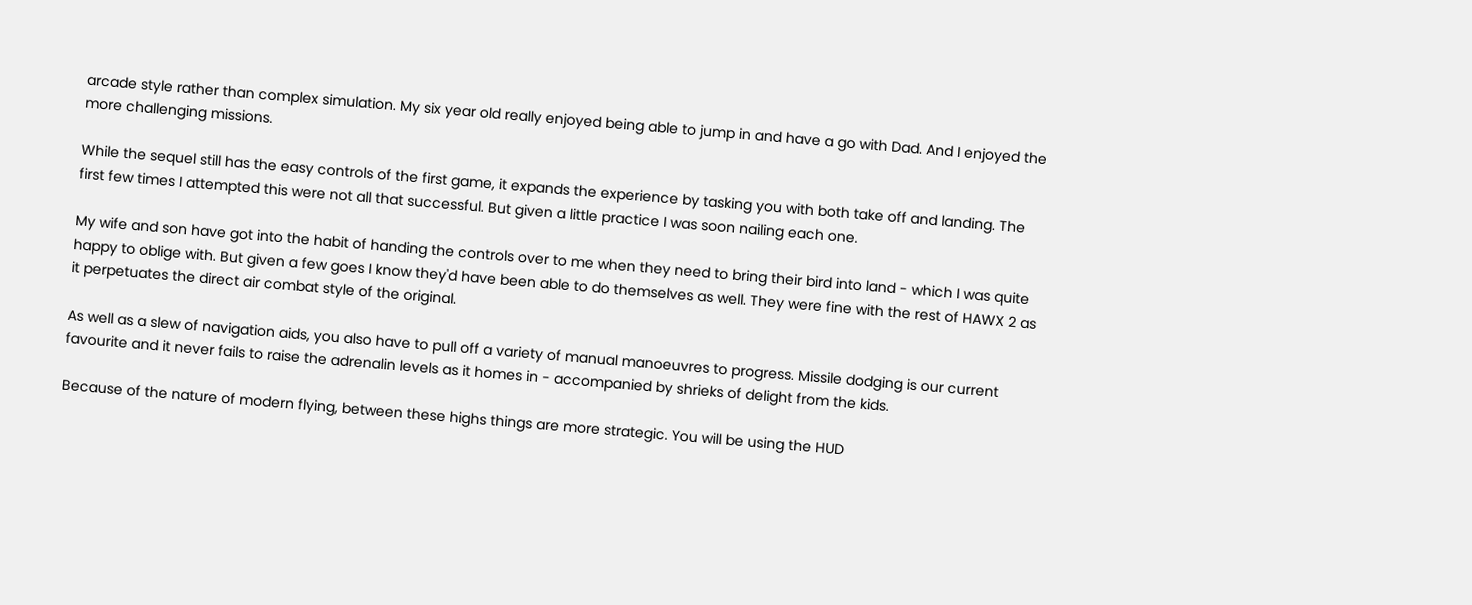arcade style rather than complex simulation. My six year old really enjoyed being able to jump in and have a go with Dad. And I enjoyed the more challenging missions.

While the sequel still has the easy controls of the first game, it expands the experience by tasking you with both take off and landing. The first few times I attempted this were not all that successful. But given a little practice I was soon nailing each one.

My wife and son have got into the habit of handing the controls over to me when they need to bring their bird into land - which I was quite happy to oblige with. But given a few goes I know they'd have been able to do themselves as well. They were fine with the rest of HAWX 2 as it perpetuates the direct air combat style of the original.

As well as a slew of navigation aids, you also have to pull off a variety of manual manoeuvres to progress. Missile dodging is our current favourite and it never fails to raise the adrenalin levels as it homes in - accompanied by shrieks of delight from the kids.

Because of the nature of modern flying, between these highs things are more strategic. You will be using the HUD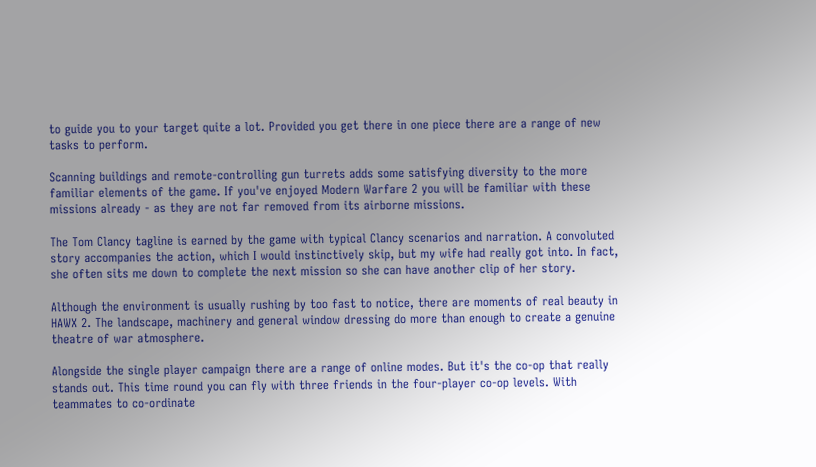to guide you to your target quite a lot. Provided you get there in one piece there are a range of new tasks to perform.

Scanning buildings and remote-controlling gun turrets adds some satisfying diversity to the more familiar elements of the game. If you've enjoyed Modern Warfare 2 you will be familiar with these missions already - as they are not far removed from its airborne missions.

The Tom Clancy tagline is earned by the game with typical Clancy scenarios and narration. A convoluted story accompanies the action, which I would instinctively skip, but my wife had really got into. In fact, she often sits me down to complete the next mission so she can have another clip of her story.

Although the environment is usually rushing by too fast to notice, there are moments of real beauty in HAWX 2. The landscape, machinery and general window dressing do more than enough to create a genuine theatre of war atmosphere.

Alongside the single player campaign there are a range of online modes. But it's the co-op that really stands out. This time round you can fly with three friends in the four-player co-op levels. With teammates to co-ordinate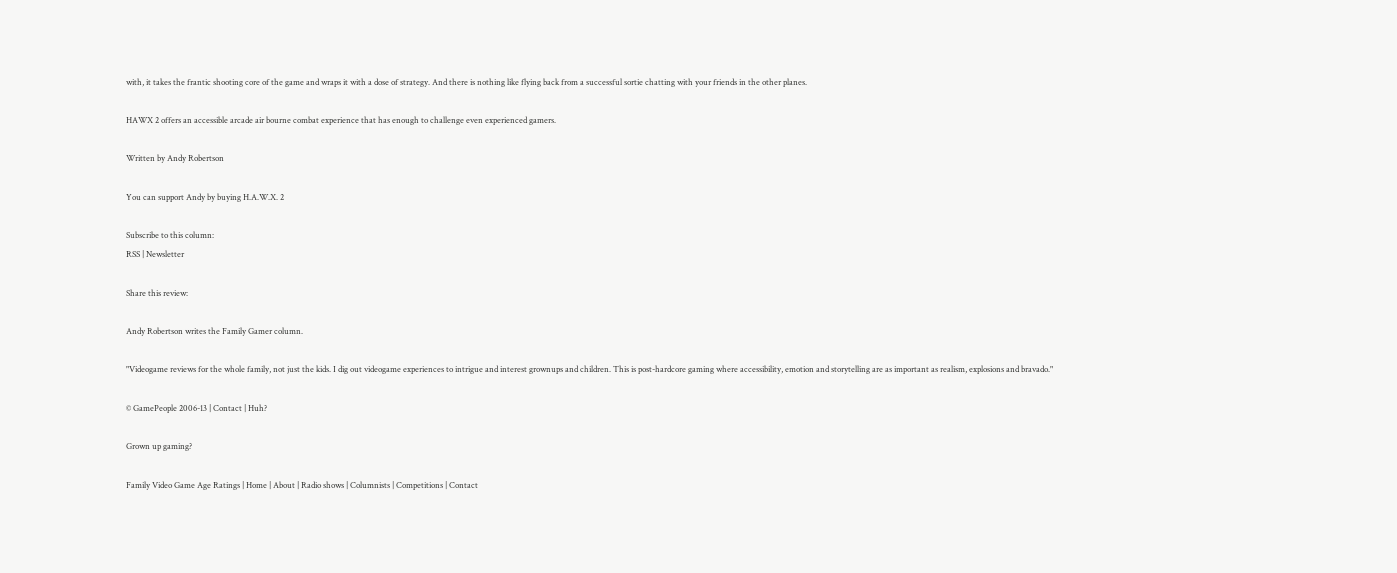with, it takes the frantic shooting core of the game and wraps it with a dose of strategy. And there is nothing like flying back from a successful sortie chatting with your friends in the other planes.

HAWX 2 offers an accessible arcade air bourne combat experience that has enough to challenge even experienced gamers.

Written by Andy Robertson

You can support Andy by buying H.A.W.X. 2

Subscribe to this column:
RSS | Newsletter

Share this review:

Andy Robertson writes the Family Gamer column.

"Videogame reviews for the whole family, not just the kids. I dig out videogame experiences to intrigue and interest grownups and children. This is post-hardcore gaming where accessibility, emotion and storytelling are as important as realism, explosions and bravado."

© GamePeople 2006-13 | Contact | Huh?

Grown up gaming?

Family Video Game Age Ratings | Home | About | Radio shows | Columnists | Competitions | Contact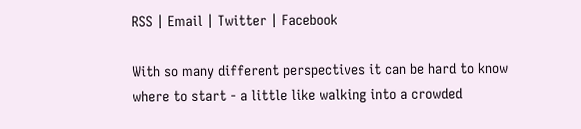RSS | Email | Twitter | Facebook

With so many different perspectives it can be hard to know where to start - a little like walking into a crowded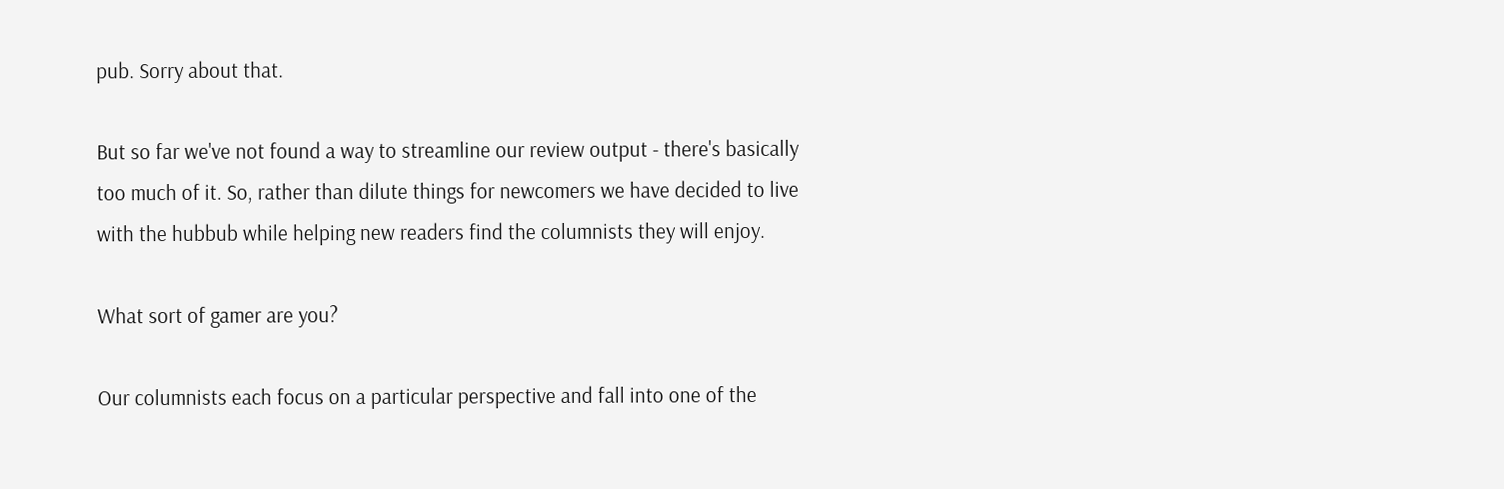pub. Sorry about that.

But so far we've not found a way to streamline our review output - there's basically too much of it. So, rather than dilute things for newcomers we have decided to live with the hubbub while helping new readers find the columnists they will enjoy.

What sort of gamer are you?

Our columnists each focus on a particular perspective and fall into one of the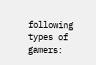following types of gamers: